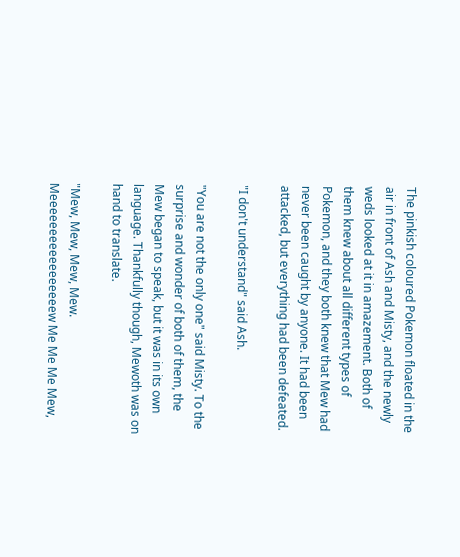The pinkish coloured Pokemon floated in the air in front of Ash and Misty, and the newly weds looked at it in amazement. Both of them knew about all different types of Pokemon, and they both knew that Mew had never been caught by anyone. It had been attacked, but everything had been defeated.

"I don't understand" said Ash.

"You are not the only one" said Misty. To the surprise and wonder of both of them, the Mew began to speak, but it was in its own language. Thankfully though, Mewoth was on hand to translate.

"Mew, Mew, Mew, Mew. Meeeeeeeeeeeeeeeeew Me Me Me Mew,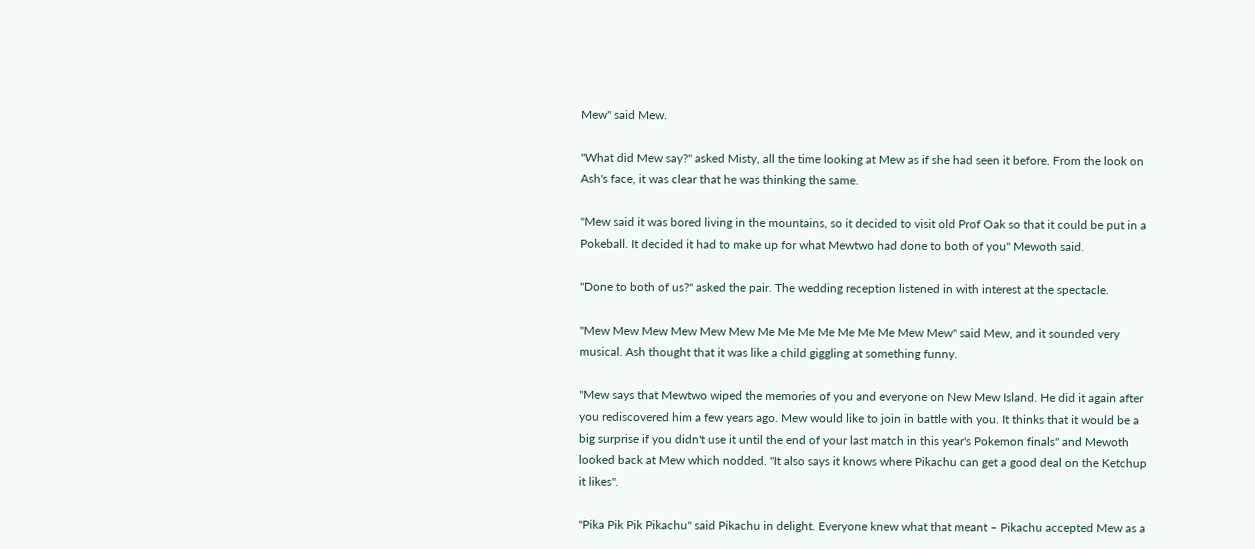Mew" said Mew.

"What did Mew say?" asked Misty, all the time looking at Mew as if she had seen it before. From the look on Ash's face, it was clear that he was thinking the same.

"Mew said it was bored living in the mountains, so it decided to visit old Prof Oak so that it could be put in a Pokeball. It decided it had to make up for what Mewtwo had done to both of you" Mewoth said.

"Done to both of us?" asked the pair. The wedding reception listened in with interest at the spectacle.

"Mew Mew Mew Mew Mew Mew Me Me Me Me Me Me Me Mew Mew" said Mew, and it sounded very musical. Ash thought that it was like a child giggling at something funny.

"Mew says that Mewtwo wiped the memories of you and everyone on New Mew Island. He did it again after you rediscovered him a few years ago. Mew would like to join in battle with you. It thinks that it would be a big surprise if you didn't use it until the end of your last match in this year's Pokemon finals" and Mewoth looked back at Mew which nodded. "It also says it knows where Pikachu can get a good deal on the Ketchup it likes".

"Pika Pik Pik Pikachu" said Pikachu in delight. Everyone knew what that meant – Pikachu accepted Mew as a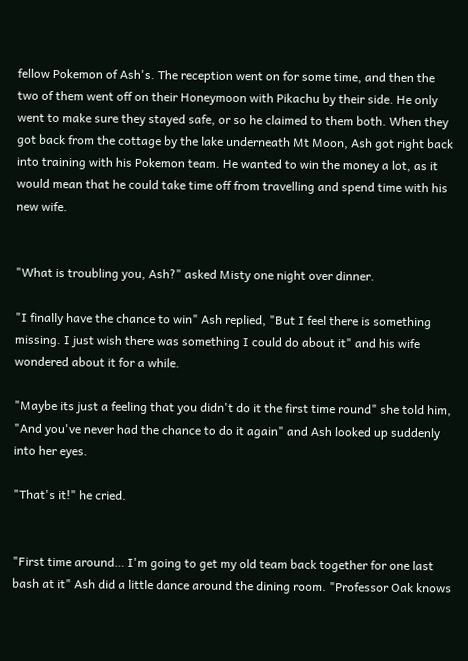fellow Pokemon of Ash's. The reception went on for some time, and then the two of them went off on their Honeymoon with Pikachu by their side. He only went to make sure they stayed safe, or so he claimed to them both. When they got back from the cottage by the lake underneath Mt Moon, Ash got right back into training with his Pokemon team. He wanted to win the money a lot, as it would mean that he could take time off from travelling and spend time with his new wife.


"What is troubling you, Ash?" asked Misty one night over dinner.

"I finally have the chance to win" Ash replied, "But I feel there is something missing. I just wish there was something I could do about it" and his wife wondered about it for a while.

"Maybe its just a feeling that you didn't do it the first time round" she told him, "And you've never had the chance to do it again" and Ash looked up suddenly into her eyes.

"That's it!" he cried.


"First time around… I'm going to get my old team back together for one last bash at it" Ash did a little dance around the dining room. "Professor Oak knows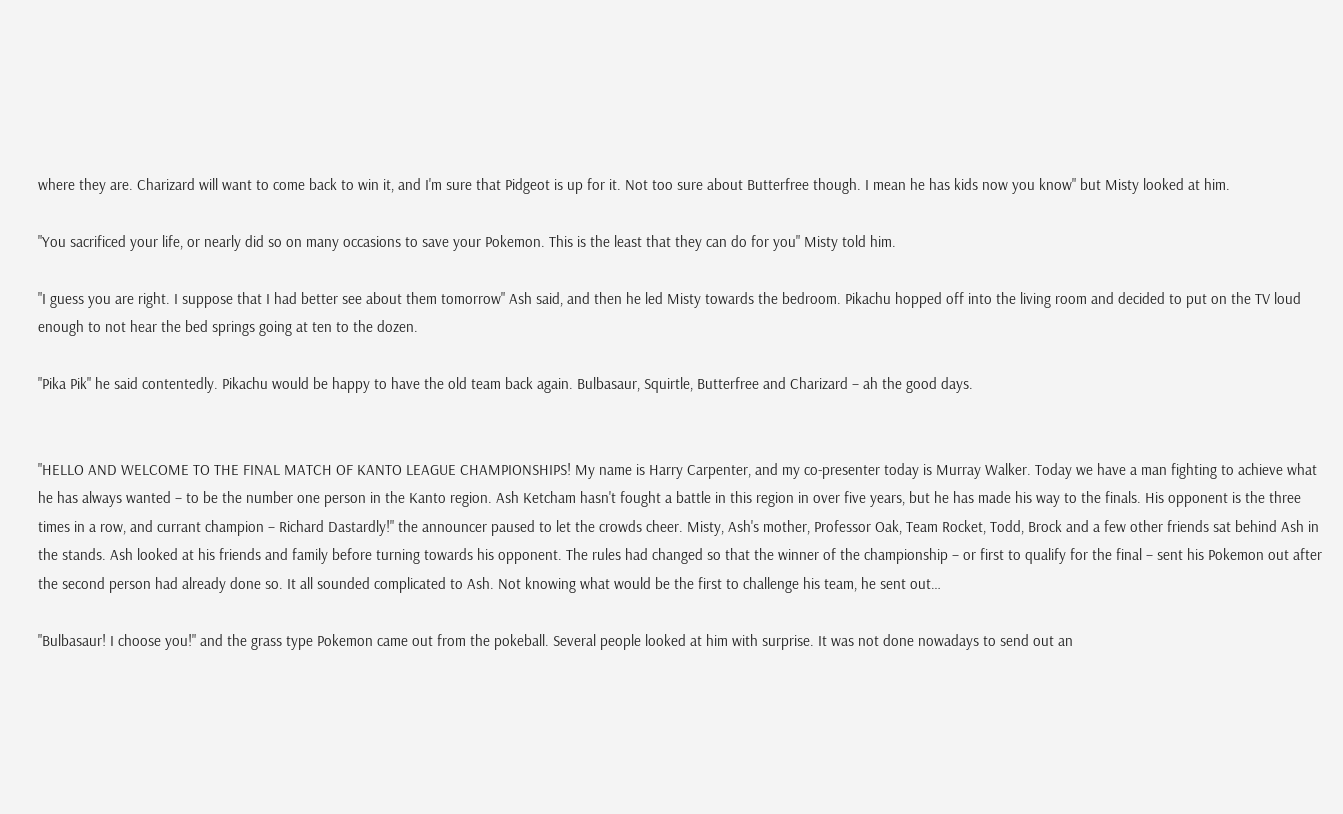where they are. Charizard will want to come back to win it, and I'm sure that Pidgeot is up for it. Not too sure about Butterfree though. I mean he has kids now you know" but Misty looked at him.

"You sacrificed your life, or nearly did so on many occasions to save your Pokemon. This is the least that they can do for you" Misty told him.

"I guess you are right. I suppose that I had better see about them tomorrow" Ash said, and then he led Misty towards the bedroom. Pikachu hopped off into the living room and decided to put on the TV loud enough to not hear the bed springs going at ten to the dozen.

"Pika Pik" he said contentedly. Pikachu would be happy to have the old team back again. Bulbasaur, Squirtle, Butterfree and Charizard – ah the good days.


"HELLO AND WELCOME TO THE FINAL MATCH OF KANTO LEAGUE CHAMPIONSHIPS! My name is Harry Carpenter, and my co-presenter today is Murray Walker. Today we have a man fighting to achieve what he has always wanted – to be the number one person in the Kanto region. Ash Ketcham hasn't fought a battle in this region in over five years, but he has made his way to the finals. His opponent is the three times in a row, and currant champion – Richard Dastardly!" the announcer paused to let the crowds cheer. Misty, Ash's mother, Professor Oak, Team Rocket, Todd, Brock and a few other friends sat behind Ash in the stands. Ash looked at his friends and family before turning towards his opponent. The rules had changed so that the winner of the championship – or first to qualify for the final – sent his Pokemon out after the second person had already done so. It all sounded complicated to Ash. Not knowing what would be the first to challenge his team, he sent out…

"Bulbasaur! I choose you!" and the grass type Pokemon came out from the pokeball. Several people looked at him with surprise. It was not done nowadays to send out an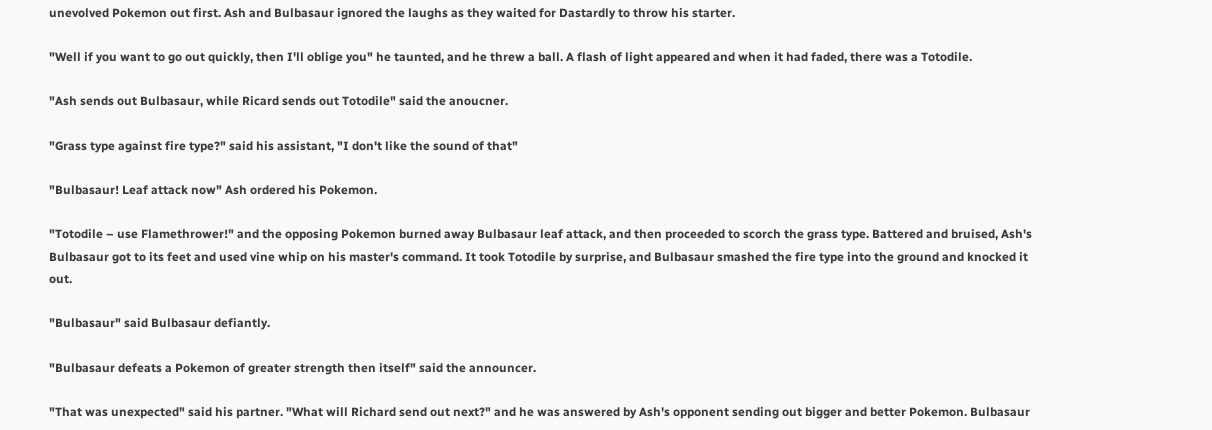unevolved Pokemon out first. Ash and Bulbasaur ignored the laughs as they waited for Dastardly to throw his starter.

"Well if you want to go out quickly, then I'll oblige you" he taunted, and he threw a ball. A flash of light appeared and when it had faded, there was a Totodile.

"Ash sends out Bulbasaur, while Ricard sends out Totodile" said the anoucner.

"Grass type against fire type?" said his assistant, "I don't like the sound of that"

"Bulbasaur! Leaf attack now" Ash ordered his Pokemon.

"Totodile – use Flamethrower!" and the opposing Pokemon burned away Bulbasaur leaf attack, and then proceeded to scorch the grass type. Battered and bruised, Ash's Bulbasaur got to its feet and used vine whip on his master's command. It took Totodile by surprise, and Bulbasaur smashed the fire type into the ground and knocked it out.

"Bulbasaur" said Bulbasaur defiantly.

"Bulbasaur defeats a Pokemon of greater strength then itself" said the announcer.

"That was unexpected" said his partner. "What will Richard send out next?" and he was answered by Ash's opponent sending out bigger and better Pokemon. Bulbasaur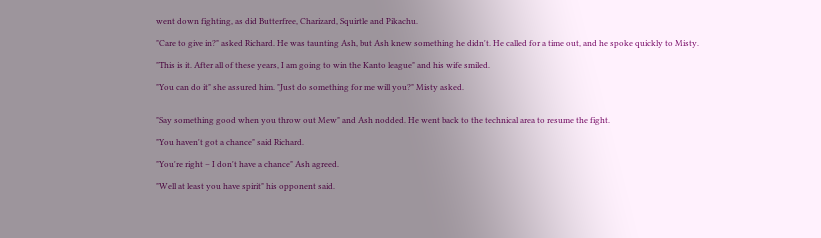went down fighting, as did Butterfree, Charizard, Squirtle and Pikachu.

"Care to give in?" asked Richard. He was taunting Ash, but Ash knew something he didn't. He called for a time out, and he spoke quickly to Misty.

"This is it. After all of these years, I am going to win the Kanto league" and his wife smiled.

"You can do it" she assured him. "Just do something for me will you?" Misty asked.


"Say something good when you throw out Mew" and Ash nodded. He went back to the technical area to resume the fight.

"You haven't got a chance" said Richard.

"You're right – I don't have a chance" Ash agreed.

"Well at least you have spirit" his opponent said.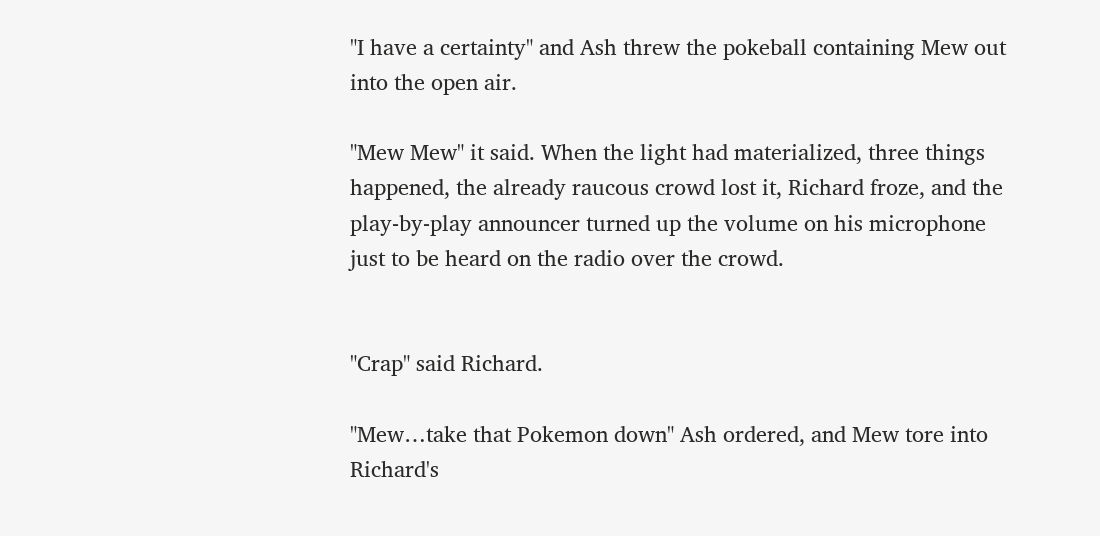"I have a certainty" and Ash threw the pokeball containing Mew out into the open air.

"Mew Mew" it said. When the light had materialized, three things happened, the already raucous crowd lost it, Richard froze, and the play-by-play announcer turned up the volume on his microphone just to be heard on the radio over the crowd.


"Crap" said Richard.

"Mew…take that Pokemon down" Ash ordered, and Mew tore into Richard's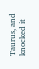Taurus, and knocked it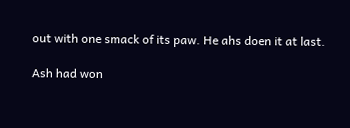out with one smack of its paw. He ahs doen it at last.

Ash had won